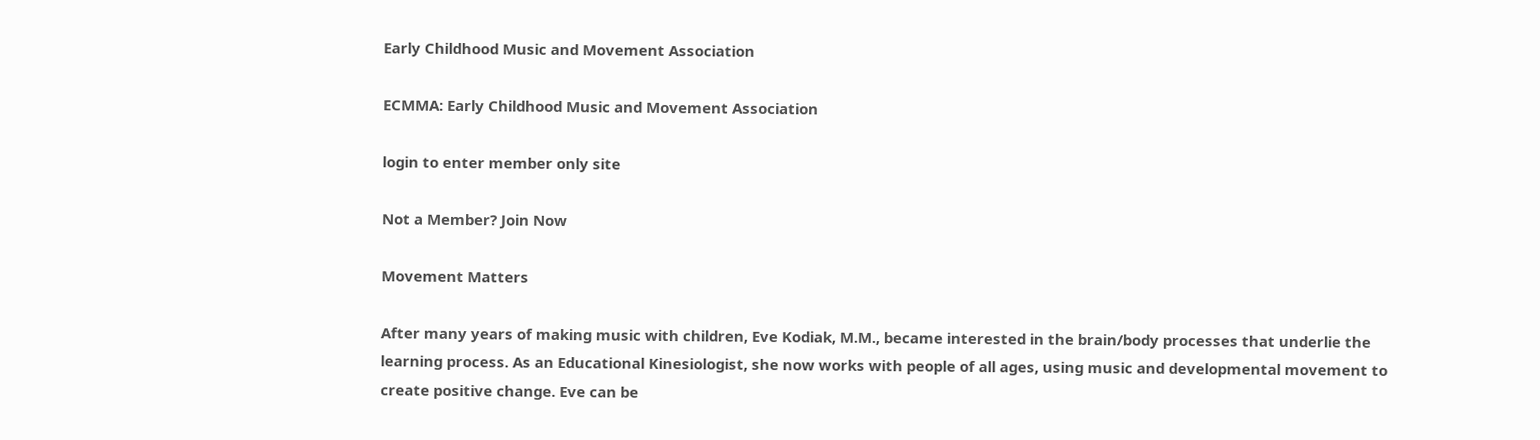Early Childhood Music and Movement Association

ECMMA: Early Childhood Music and Movement Association

login to enter member only site

Not a Member? Join Now

Movement Matters

After many years of making music with children, Eve Kodiak, M.M., became interested in the brain/body processes that underlie the learning process. As an Educational Kinesiologist, she now works with people of all ages, using music and developmental movement to create positive change. Eve can be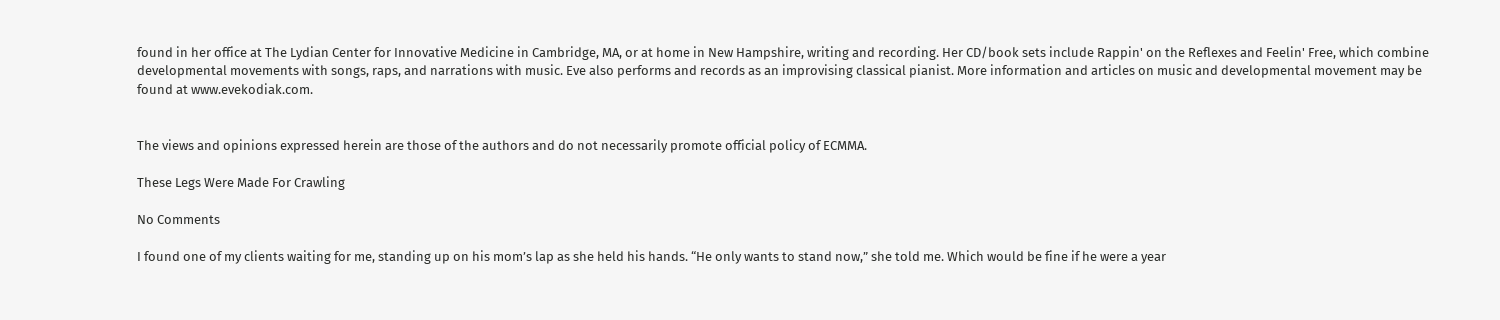found in her office at The Lydian Center for Innovative Medicine in Cambridge, MA, or at home in New Hampshire, writing and recording. Her CD/book sets include Rappin' on the Reflexes and Feelin' Free, which combine developmental movements with songs, raps, and narrations with music. Eve also performs and records as an improvising classical pianist. More information and articles on music and developmental movement may be found at www.evekodiak.com.


The views and opinions expressed herein are those of the authors and do not necessarily promote official policy of ECMMA.

These Legs Were Made For Crawling

No Comments

I found one of my clients waiting for me, standing up on his mom’s lap as she held his hands. “He only wants to stand now,” she told me. Which would be fine if he were a year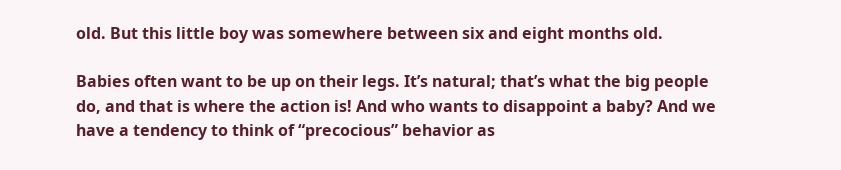old. But this little boy was somewhere between six and eight months old.

Babies often want to be up on their legs. It’s natural; that’s what the big people do, and that is where the action is! And who wants to disappoint a baby? And we have a tendency to think of “precocious” behavior as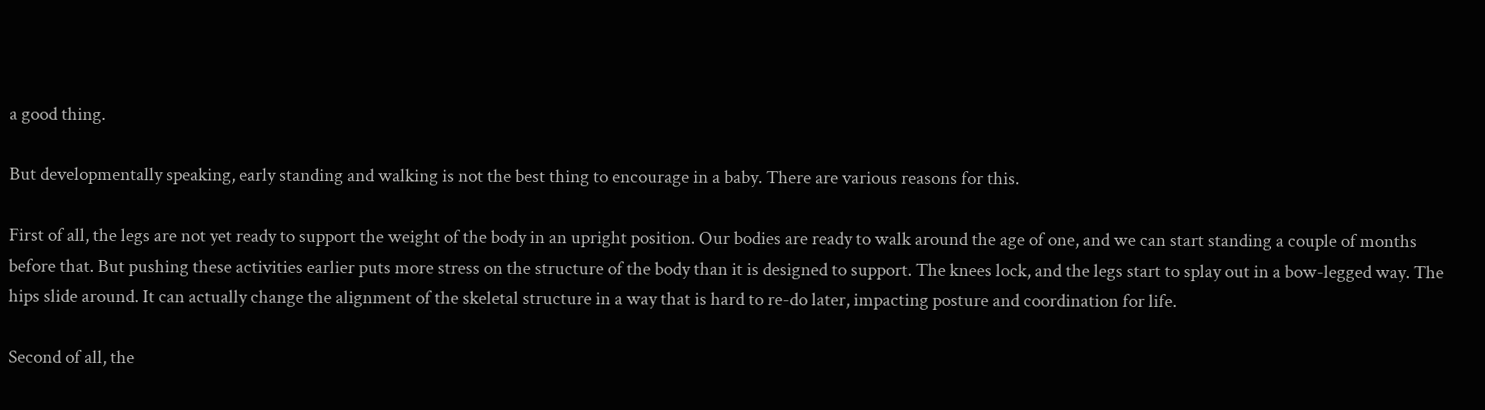a good thing.

But developmentally speaking, early standing and walking is not the best thing to encourage in a baby. There are various reasons for this.

First of all, the legs are not yet ready to support the weight of the body in an upright position. Our bodies are ready to walk around the age of one, and we can start standing a couple of months before that. But pushing these activities earlier puts more stress on the structure of the body than it is designed to support. The knees lock, and the legs start to splay out in a bow-legged way. The hips slide around. It can actually change the alignment of the skeletal structure in a way that is hard to re-do later, impacting posture and coordination for life.

Second of all, the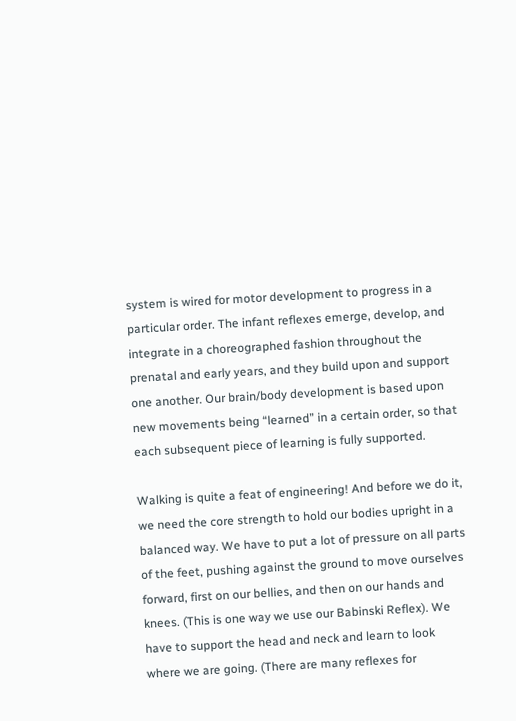system is wired for motor development to progress in a particular order. The infant reflexes emerge, develop, and integrate in a choreographed fashion throughout the prenatal and early years, and they build upon and support one another. Our brain/body development is based upon new movements being “learned” in a certain order, so that each subsequent piece of learning is fully supported.

Walking is quite a feat of engineering! And before we do it, we need the core strength to hold our bodies upright in a balanced way. We have to put a lot of pressure on all parts of the feet, pushing against the ground to move ourselves forward, first on our bellies, and then on our hands and knees. (This is one way we use our Babinski Reflex). We have to support the head and neck and learn to look where we are going. (There are many reflexes for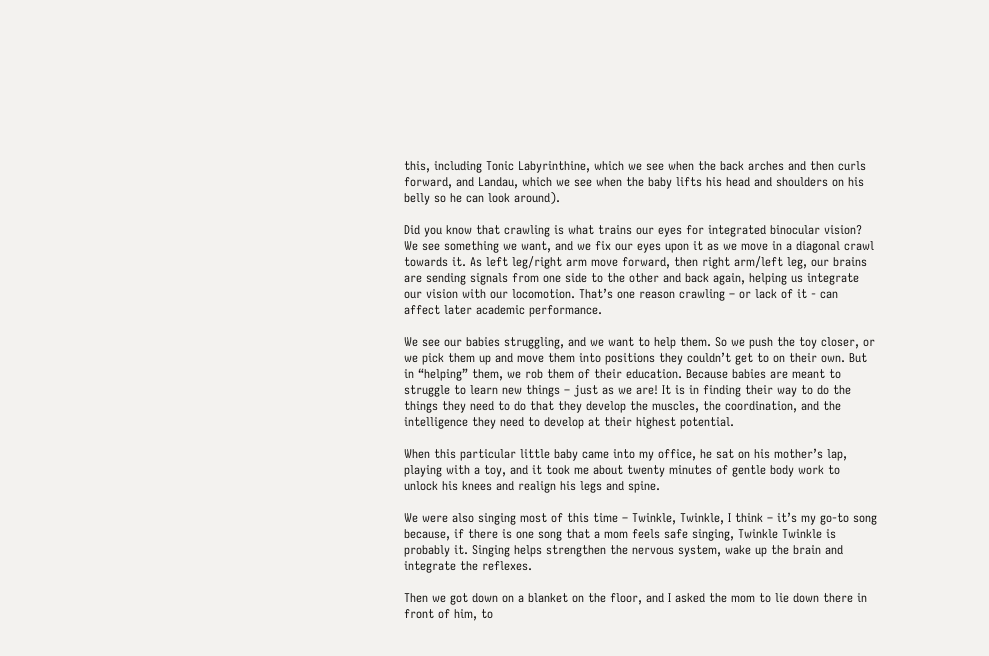this, including Tonic Labyrinthine, which we see when the back arches and then curls forward, and Landau, which we see when the baby lifts his head and shoulders on his belly so he can look around).

Did you know that crawling is what trains our eyes for integrated binocular vision? We see something we want, and we fix our eyes upon it as we move in a diagonal crawl towards it. As left leg/right arm move forward, then right arm/left leg, our brains are sending signals from one side to the other and back again, helping us integrate our vision with our locomotion. That’s one reason crawling – or lack of it - can affect later academic performance.

We see our babies struggling, and we want to help them. So we push the toy closer, or we pick them up and move them into positions they couldn’t get to on their own. But in “helping” them, we rob them of their education. Because babies are meant to struggle to learn new things – just as we are! It is in finding their way to do the things they need to do that they develop the muscles, the coordination, and the intelligence they need to develop at their highest potential.

When this particular little baby came into my office, he sat on his mother’s lap, playing with a toy, and it took me about twenty minutes of gentle body work to unlock his knees and realign his legs and spine.

We were also singing most of this time – Twinkle, Twinkle, I think – it’s my go-to song because, if there is one song that a mom feels safe singing, Twinkle Twinkle is probably it. Singing helps strengthen the nervous system, wake up the brain and integrate the reflexes.

Then we got down on a blanket on the floor, and I asked the mom to lie down there in front of him, to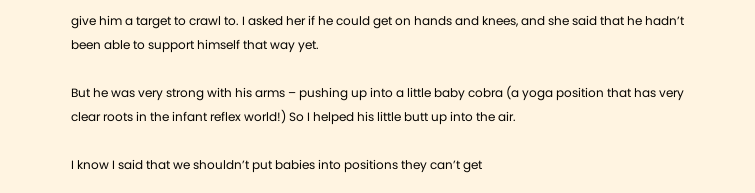give him a target to crawl to. I asked her if he could get on hands and knees, and she said that he hadn’t been able to support himself that way yet.

But he was very strong with his arms – pushing up into a little baby cobra (a yoga position that has very clear roots in the infant reflex world!) So I helped his little butt up into the air.

I know I said that we shouldn’t put babies into positions they can’t get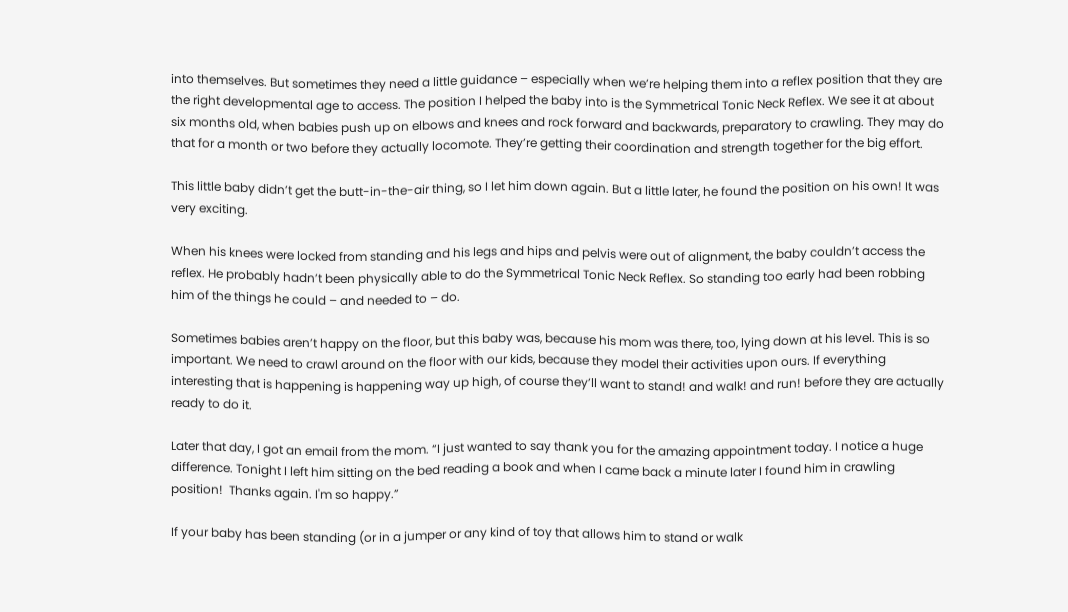into themselves. But sometimes they need a little guidance – especially when we’re helping them into a reflex position that they are the right developmental age to access. The position I helped the baby into is the Symmetrical Tonic Neck Reflex. We see it at about six months old, when babies push up on elbows and knees and rock forward and backwards, preparatory to crawling. They may do that for a month or two before they actually locomote. They’re getting their coordination and strength together for the big effort.

This little baby didn’t get the butt-in-the-air thing, so I let him down again. But a little later, he found the position on his own! It was very exciting.

When his knees were locked from standing and his legs and hips and pelvis were out of alignment, the baby couldn’t access the reflex. He probably hadn’t been physically able to do the Symmetrical Tonic Neck Reflex. So standing too early had been robbing him of the things he could – and needed to – do.

Sometimes babies aren’t happy on the floor, but this baby was, because his mom was there, too, lying down at his level. This is so important. We need to crawl around on the floor with our kids, because they model their activities upon ours. If everything interesting that is happening is happening way up high, of course they’ll want to stand! and walk! and run! before they are actually ready to do it.

Later that day, I got an email from the mom. “I just wanted to say thank you for the amazing appointment today. I notice a huge difference. Tonight I left him sitting on the bed reading a book and when I came back a minute later I found him in crawling position!  Thanks again. I'm so happy.”

If your baby has been standing (or in a jumper or any kind of toy that allows him to stand or walk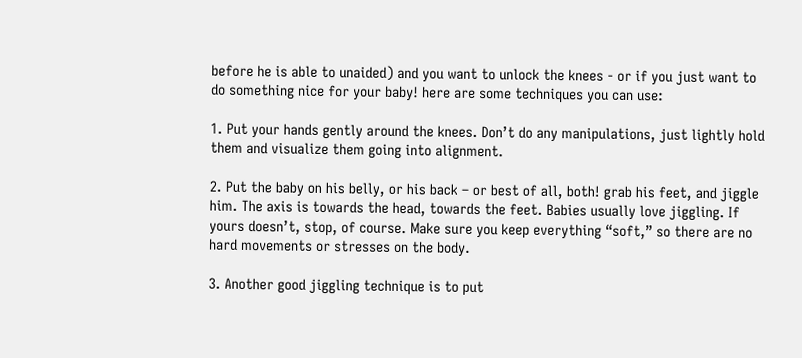before he is able to unaided) and you want to unlock the knees - or if you just want to do something nice for your baby! here are some techniques you can use:

1. Put your hands gently around the knees. Don’t do any manipulations, just lightly hold them and visualize them going into alignment.

2. Put the baby on his belly, or his back – or best of all, both! grab his feet, and jiggle him. The axis is towards the head, towards the feet. Babies usually love jiggling. If yours doesn’t, stop, of course. Make sure you keep everything “soft,” so there are no hard movements or stresses on the body.

3. Another good jiggling technique is to put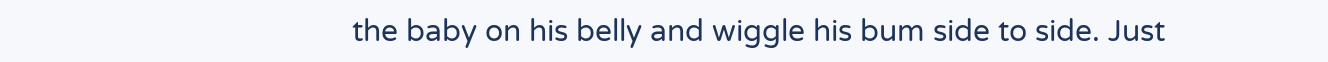the baby on his belly and wiggle his bum side to side. Just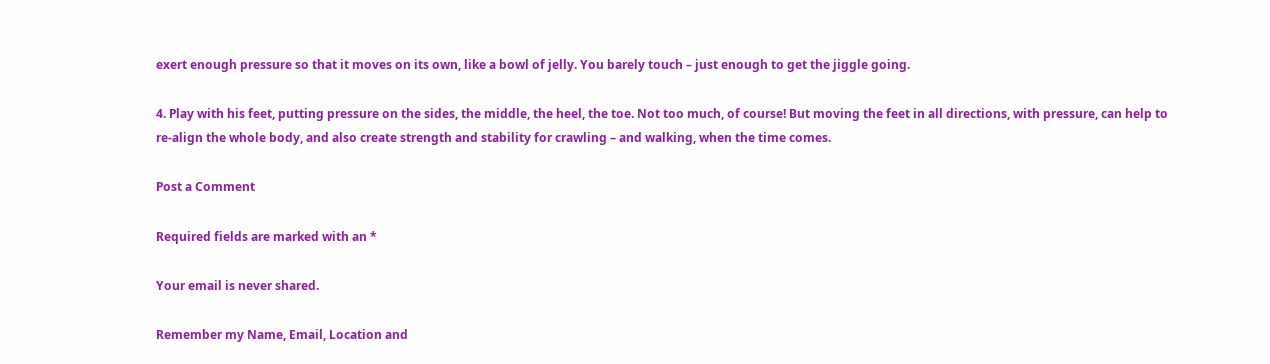exert enough pressure so that it moves on its own, like a bowl of jelly. You barely touch – just enough to get the jiggle going.

4. Play with his feet, putting pressure on the sides, the middle, the heel, the toe. Not too much, of course! But moving the feet in all directions, with pressure, can help to re-align the whole body, and also create strength and stability for crawling – and walking, when the time comes.

Post a Comment

Required fields are marked with an *

Your email is never shared.

Remember my Name, Email, Location and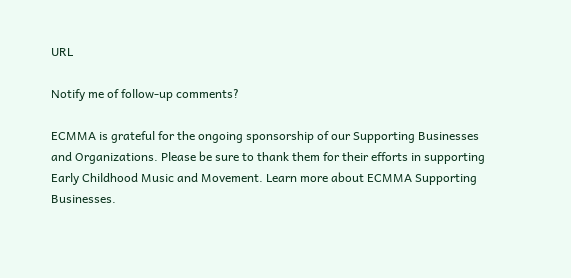URL

Notify me of follow-up comments?

ECMMA is grateful for the ongoing sponsorship of our Supporting Businesses and Organizations. Please be sure to thank them for their efforts in supporting Early Childhood Music and Movement. Learn more about ECMMA Supporting Businesses.